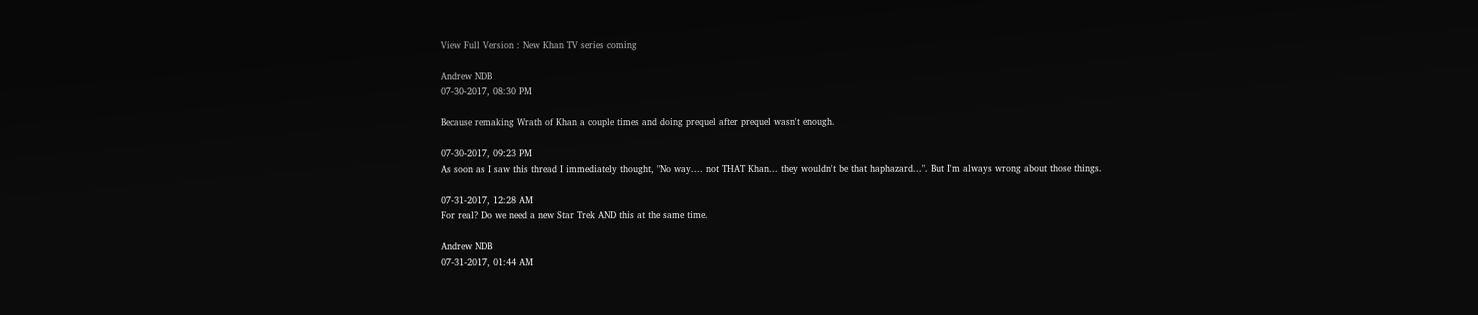View Full Version : New Khan TV series coming

Andrew NDB
07-30-2017, 08:30 PM

Because remaking Wrath of Khan a couple times and doing prequel after prequel wasn't enough.

07-30-2017, 09:23 PM
As soon as I saw this thread I immediately thought, "No way.... not THAT Khan... they wouldn't be that haphazard...". But I'm always wrong about those things.

07-31-2017, 12:28 AM
For real? Do we need a new Star Trek AND this at the same time.

Andrew NDB
07-31-2017, 01:44 AM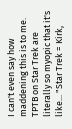I can't even say how maddening this is to me. TPTB on Star Trek are literally so myopic that it's like... "Star Trek = Kirk,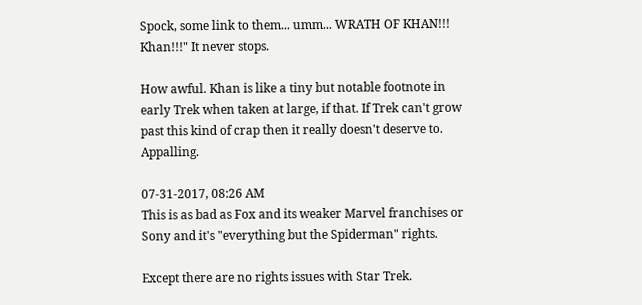Spock, some link to them... umm... WRATH OF KHAN!!! Khan!!!" It never stops.

How awful. Khan is like a tiny but notable footnote in early Trek when taken at large, if that. If Trek can't grow past this kind of crap then it really doesn't deserve to. Appalling.

07-31-2017, 08:26 AM
This is as bad as Fox and its weaker Marvel franchises or Sony and it's "everything but the Spiderman" rights.

Except there are no rights issues with Star Trek.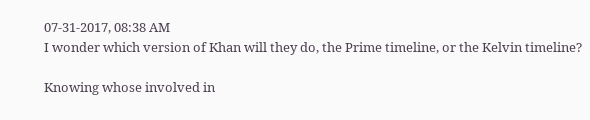07-31-2017, 08:38 AM
I wonder which version of Khan will they do, the Prime timeline, or the Kelvin timeline?

Knowing whose involved in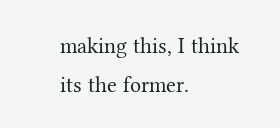making this, I think its the former.